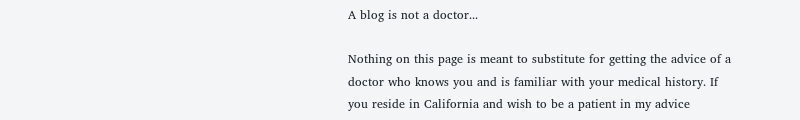A blog is not a doctor...

Nothing on this page is meant to substitute for getting the advice of a doctor who knows you and is familiar with your medical history. If you reside in California and wish to be a patient in my advice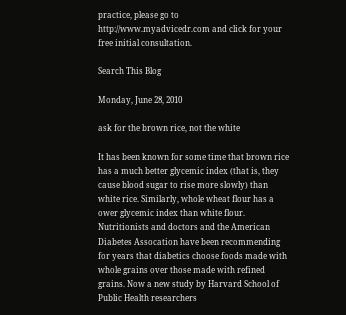practice, please go to http://www.myadvicedr.com and click for your free initial consultation.

Search This Blog

Monday, June 28, 2010

ask for the brown rice, not the white

It has been known for some time that brown rice has a much better glycemic index (that is, they cause blood sugar to rise more slowly) than white rice. Similarly, whole wheat flour has a ower glycemic index than white flour. Nutritionists and doctors and the American Diabetes Assocation have been recommending for years that diabetics choose foods made with whole grains over those made with refined grains. Now a new study by Harvard School of Public Health researchers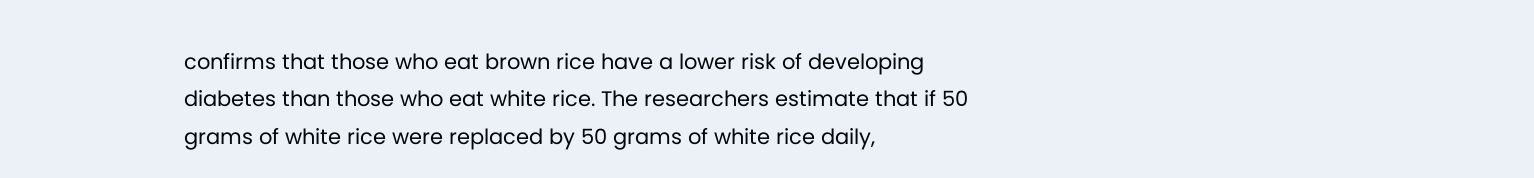confirms that those who eat brown rice have a lower risk of developing diabetes than those who eat white rice. The researchers estimate that if 50 grams of white rice were replaced by 50 grams of white rice daily,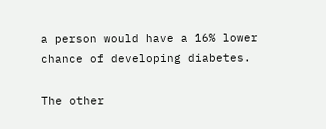a person would have a 16% lower chance of developing diabetes.

The other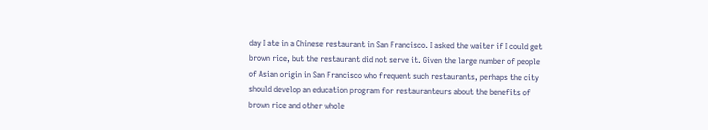day I ate in a Chinese restaurant in San Francisco. I asked the waiter if I could get brown rice, but the restaurant did not serve it. Given the large number of people of Asian origin in San Francisco who frequent such restaurants, perhaps the city should develop an education program for restauranteurs about the benefits of brown rice and other whole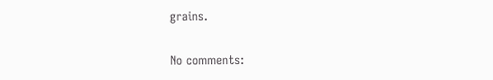grains.

No comments: